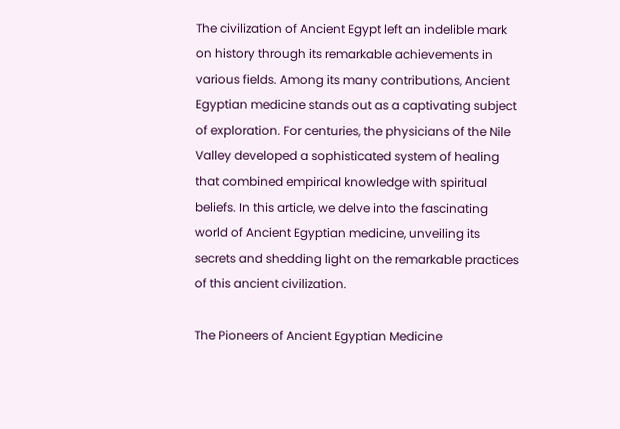The civilization of Ancient Egypt left an indelible mark on history through its remarkable achievements in various fields. Among its many contributions, Ancient Egyptian medicine stands out as a captivating subject of exploration. For centuries, the physicians of the Nile Valley developed a sophisticated system of healing that combined empirical knowledge with spiritual beliefs. In this article, we delve into the fascinating world of Ancient Egyptian medicine, unveiling its secrets and shedding light on the remarkable practices of this ancient civilization.

The Pioneers of Ancient Egyptian Medicine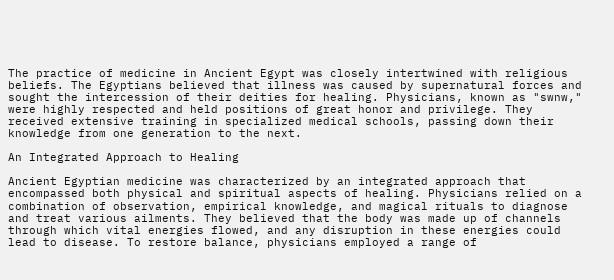The practice of medicine in Ancient Egypt was closely intertwined with religious beliefs. The Egyptians believed that illness was caused by supernatural forces and sought the intercession of their deities for healing. Physicians, known as "swnw," were highly respected and held positions of great honor and privilege. They received extensive training in specialized medical schools, passing down their knowledge from one generation to the next.

An Integrated Approach to Healing

Ancient Egyptian medicine was characterized by an integrated approach that encompassed both physical and spiritual aspects of healing. Physicians relied on a combination of observation, empirical knowledge, and magical rituals to diagnose and treat various ailments. They believed that the body was made up of channels through which vital energies flowed, and any disruption in these energies could lead to disease. To restore balance, physicians employed a range of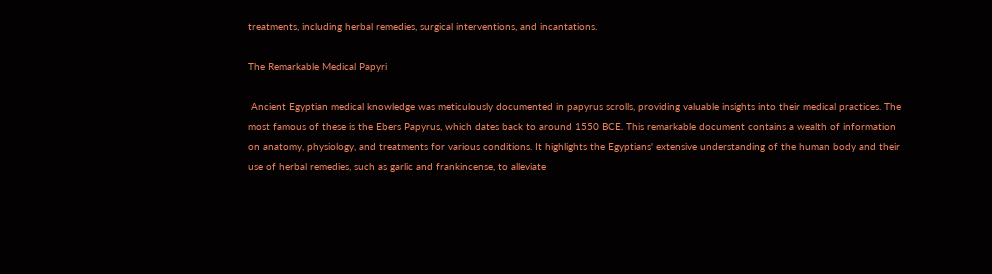treatments, including herbal remedies, surgical interventions, and incantations.

The Remarkable Medical Papyri

 Ancient Egyptian medical knowledge was meticulously documented in papyrus scrolls, providing valuable insights into their medical practices. The most famous of these is the Ebers Papyrus, which dates back to around 1550 BCE. This remarkable document contains a wealth of information on anatomy, physiology, and treatments for various conditions. It highlights the Egyptians' extensive understanding of the human body and their use of herbal remedies, such as garlic and frankincense, to alleviate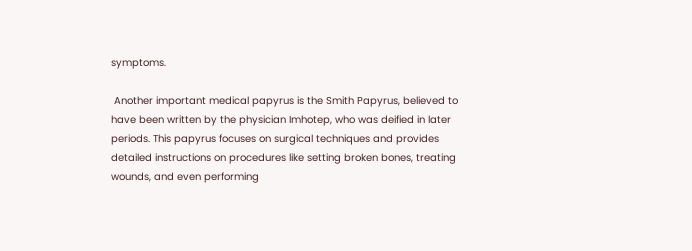symptoms.

 Another important medical papyrus is the Smith Papyrus, believed to have been written by the physician Imhotep, who was deified in later periods. This papyrus focuses on surgical techniques and provides detailed instructions on procedures like setting broken bones, treating wounds, and even performing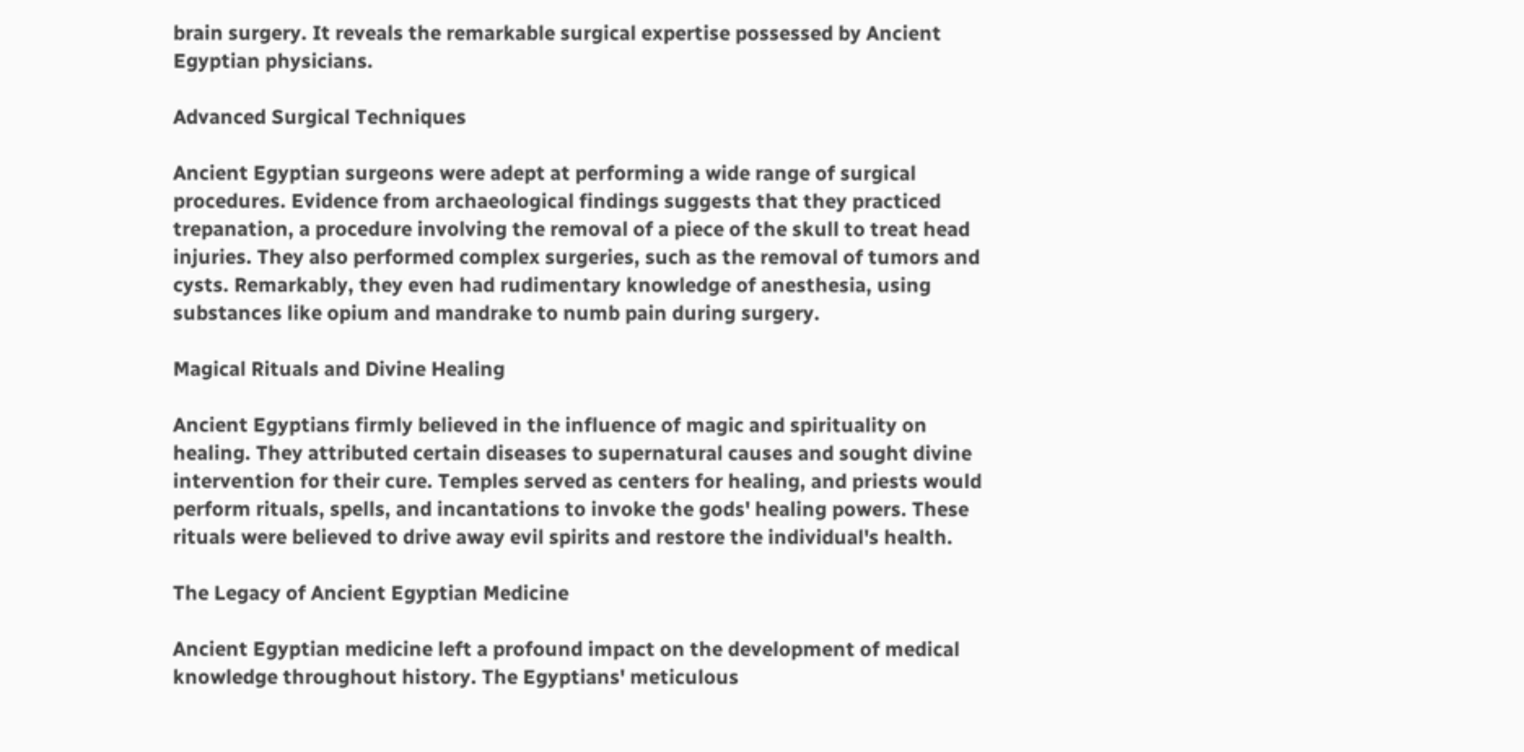brain surgery. It reveals the remarkable surgical expertise possessed by Ancient Egyptian physicians.

Advanced Surgical Techniques

Ancient Egyptian surgeons were adept at performing a wide range of surgical procedures. Evidence from archaeological findings suggests that they practiced trepanation, a procedure involving the removal of a piece of the skull to treat head injuries. They also performed complex surgeries, such as the removal of tumors and cysts. Remarkably, they even had rudimentary knowledge of anesthesia, using substances like opium and mandrake to numb pain during surgery.

Magical Rituals and Divine Healing

Ancient Egyptians firmly believed in the influence of magic and spirituality on healing. They attributed certain diseases to supernatural causes and sought divine intervention for their cure. Temples served as centers for healing, and priests would perform rituals, spells, and incantations to invoke the gods' healing powers. These rituals were believed to drive away evil spirits and restore the individual's health.

The Legacy of Ancient Egyptian Medicine

Ancient Egyptian medicine left a profound impact on the development of medical knowledge throughout history. The Egyptians' meticulous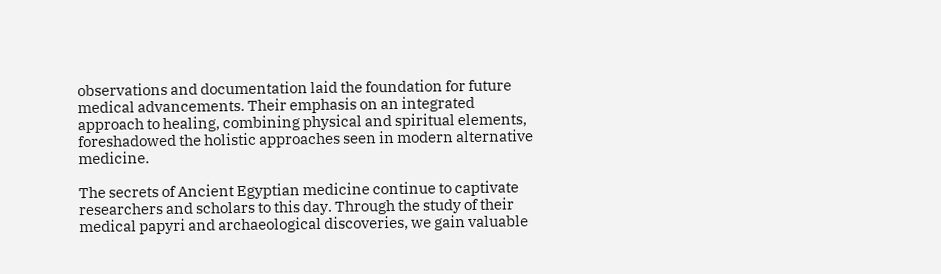observations and documentation laid the foundation for future medical advancements. Their emphasis on an integrated approach to healing, combining physical and spiritual elements, foreshadowed the holistic approaches seen in modern alternative medicine.

The secrets of Ancient Egyptian medicine continue to captivate researchers and scholars to this day. Through the study of their medical papyri and archaeological discoveries, we gain valuable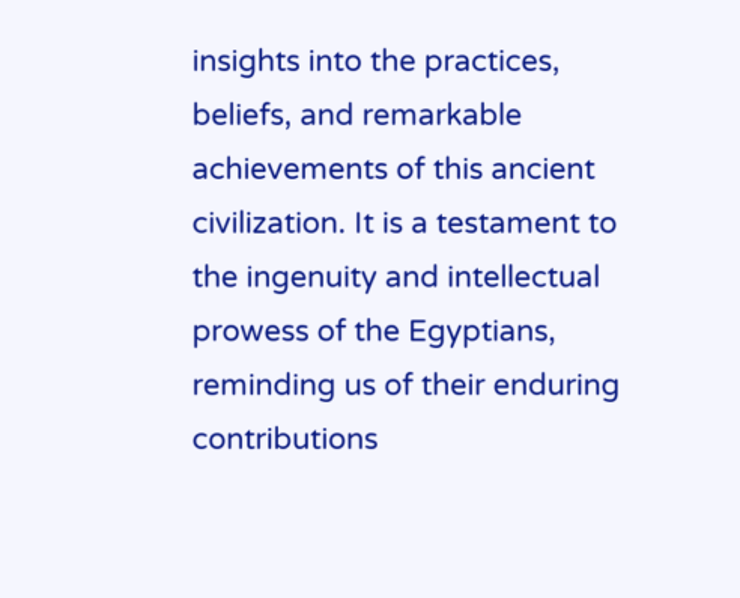insights into the practices, beliefs, and remarkable achievements of this ancient civilization. It is a testament to the ingenuity and intellectual prowess of the Egyptians, reminding us of their enduring contributions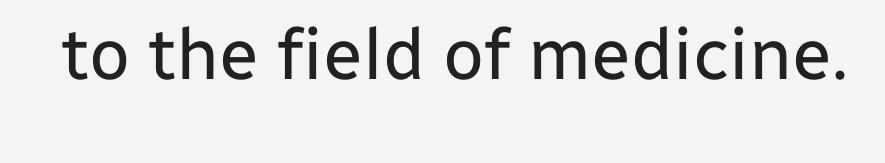to the field of medicine.